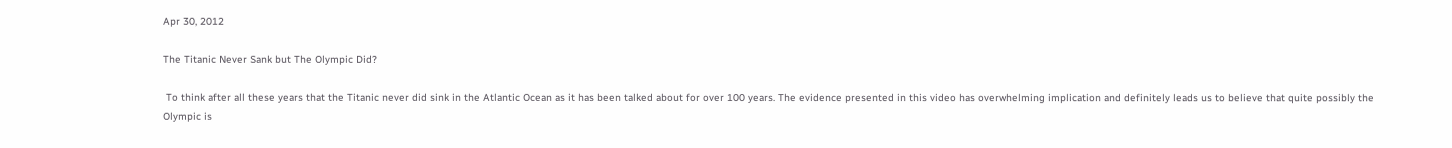Apr 30, 2012

The Titanic Never Sank but The Olympic Did?

 To think after all these years that the Titanic never did sink in the Atlantic Ocean as it has been talked about for over 100 years. The evidence presented in this video has overwhelming implication and definitely leads us to believe that quite possibly the Olympic is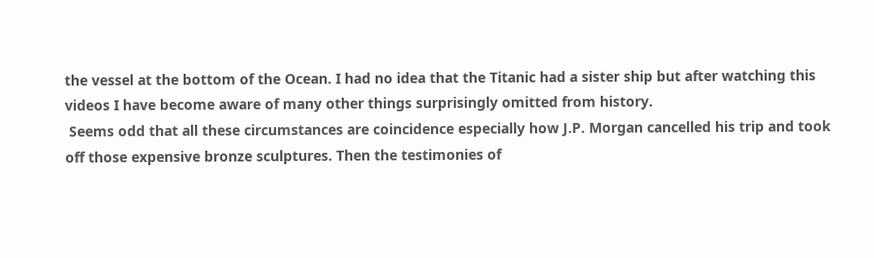the vessel at the bottom of the Ocean. I had no idea that the Titanic had a sister ship but after watching this videos I have become aware of many other things surprisingly omitted from history.
 Seems odd that all these circumstances are coincidence especially how J.P. Morgan cancelled his trip and took off those expensive bronze sculptures. Then the testimonies of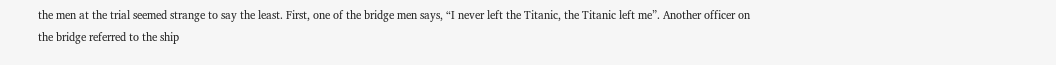the men at the trial seemed strange to say the least. First, one of the bridge men says, “I never left the Titanic, the Titanic left me”. Another officer on the bridge referred to the ship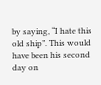by saying, “I hate this old ship”. This would have been his second day on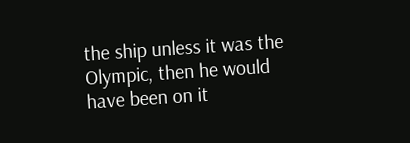the ship unless it was the Olympic, then he would have been on it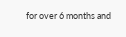for over 6 months and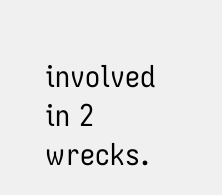involved in 2 wrecks.